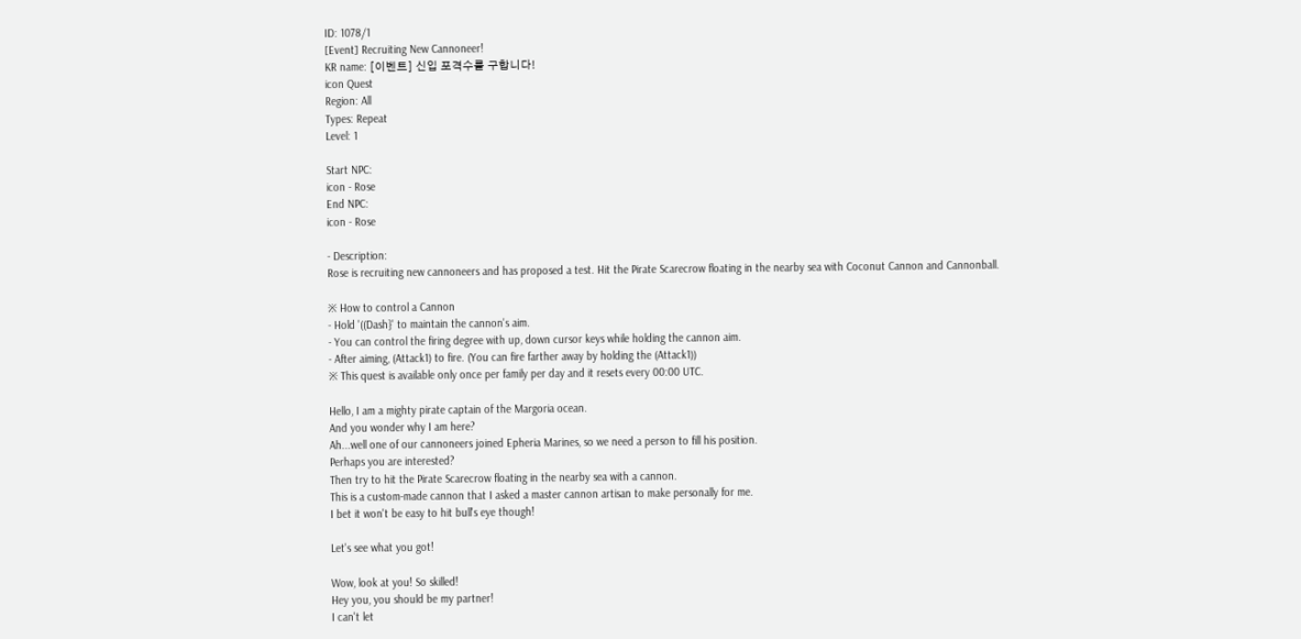ID: 1078/1
[Event] Recruiting New Cannoneer!
KR name: [이벤트] 신입 포격수를 구합니다!
icon Quest
Region: All
Types: Repeat
Level: 1

Start NPC:
icon - Rose
End NPC:
icon - Rose

- Description:
Rose is recruiting new cannoneers and has proposed a test. Hit the Pirate Scarecrow floating in the nearby sea with Coconut Cannon and Cannonball.

※ How to control a Cannon
- Hold '((Dash}' to maintain the cannon's aim.
- You can control the firing degree with up, down cursor keys while holding the cannon aim.
- After aiming, (Attack1) to fire. (You can fire farther away by holding the (Attack1))
※ This quest is available only once per family per day and it resets every 00:00 UTC.

Hello, I am a mighty pirate captain of the Margoria ocean.
And you wonder why I am here?
Ah...well one of our cannoneers joined Epheria Marines, so we need a person to fill his position.
Perhaps you are interested?
Then try to hit the Pirate Scarecrow floating in the nearby sea with a cannon.
This is a custom-made cannon that I asked a master cannon artisan to make personally for me.
I bet it won't be easy to hit bull's eye though!

Let's see what you got!

Wow, look at you! So skilled!
Hey you, you should be my partner!
I can't let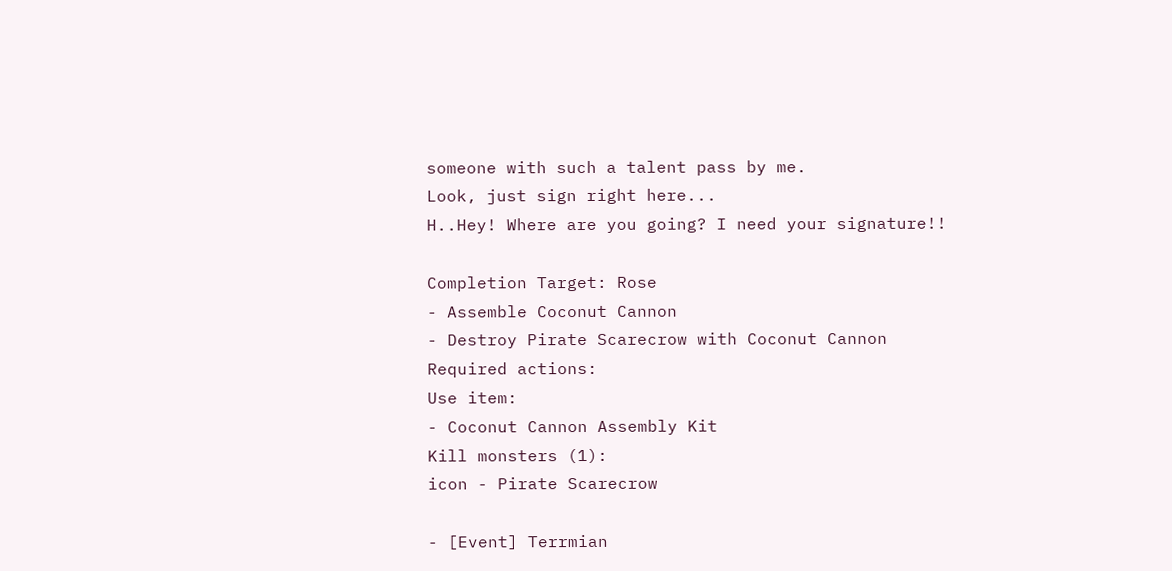someone with such a talent pass by me.
Look, just sign right here...
H..Hey! Where are you going? I need your signature!!

Completion Target: Rose
- Assemble Coconut Cannon
- Destroy Pirate Scarecrow with Coconut Cannon
Required actions:
Use item:
- Coconut Cannon Assembly Kit
Kill monsters (1):
icon - Pirate Scarecrow

- [Event] Terrmian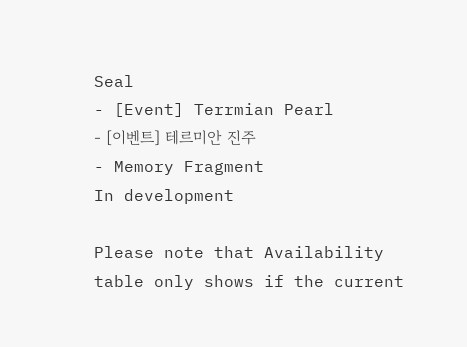Seal
- [Event] Terrmian Pearl
- [이벤트] 테르미안 진주
- Memory Fragment
In development

Please note that Availability table only shows if the current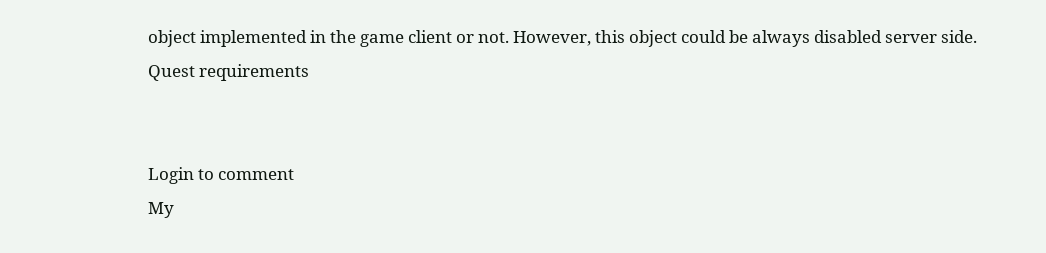object implemented in the game client or not. However, this object could be always disabled server side.
Quest requirements


Login to comment
My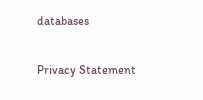databases

Privacy Statement